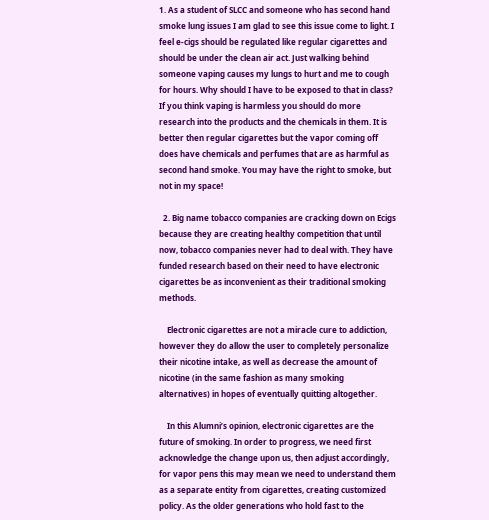1. As a student of SLCC and someone who has second hand smoke lung issues I am glad to see this issue come to light. I feel e-cigs should be regulated like regular cigarettes and should be under the clean air act. Just walking behind someone vaping causes my lungs to hurt and me to cough for hours. Why should I have to be exposed to that in class? If you think vaping is harmless you should do more research into the products and the chemicals in them. It is better then regular cigarettes but the vapor coming off does have chemicals and perfumes that are as harmful as second hand smoke. You may have the right to smoke, but not in my space!

  2. Big name tobacco companies are cracking down on Ecigs because they are creating healthy competition that until now, tobacco companies never had to deal with. They have funded research based on their need to have electronic cigarettes be as inconvenient as their traditional smoking methods.

    Electronic cigarettes are not a miracle cure to addiction, however they do allow the user to completely personalize their nicotine intake, as well as decrease the amount of nicotine (in the same fashion as many smoking alternatives) in hopes of eventually quitting altogether.

    In this Alumni’s opinion, electronic cigarettes are the future of smoking. In order to progress, we need first acknowledge the change upon us, then adjust accordingly, for vapor pens this may mean we need to understand them as a separate entity from cigarettes, creating customized policy. As the older generations who hold fast to the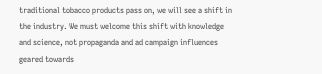traditional tobacco products pass on, we will see a shift in the industry. We must welcome this shift with knowledge and science, not propaganda and ad campaign influences geared towards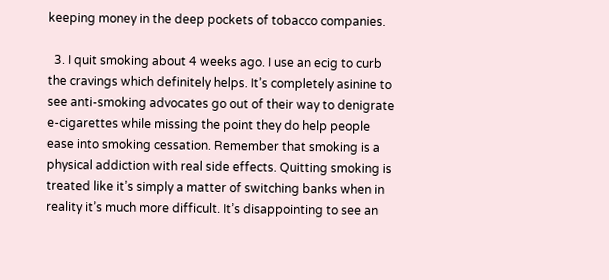keeping money in the deep pockets of tobacco companies.

  3. I quit smoking about 4 weeks ago. I use an ecig to curb the cravings which definitely helps. It’s completely asinine to see anti-smoking advocates go out of their way to denigrate e-cigarettes while missing the point they do help people ease into smoking cessation. Remember that smoking is a physical addiction with real side effects. Quitting smoking is treated like it’s simply a matter of switching banks when in reality it’s much more difficult. It’s disappointing to see an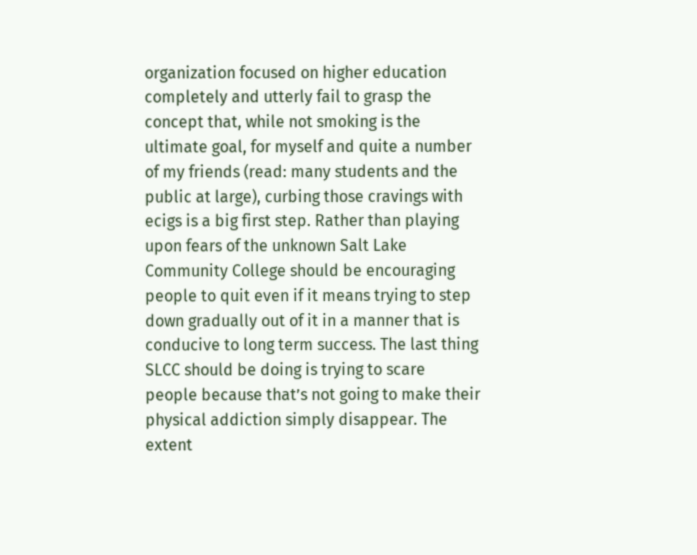organization focused on higher education completely and utterly fail to grasp the concept that, while not smoking is the ultimate goal, for myself and quite a number of my friends (read: many students and the public at large), curbing those cravings with ecigs is a big first step. Rather than playing upon fears of the unknown Salt Lake Community College should be encouraging people to quit even if it means trying to step down gradually out of it in a manner that is conducive to long term success. The last thing SLCC should be doing is trying to scare people because that’s not going to make their physical addiction simply disappear. The extent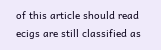of this article should read ecigs are still classified as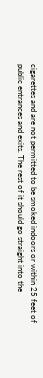cigarettes and are not permitted to be smoked indoors or within 25 feet of public entrances and exits. The rest of it should go straight into the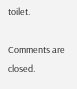toilet.

Comments are closed.